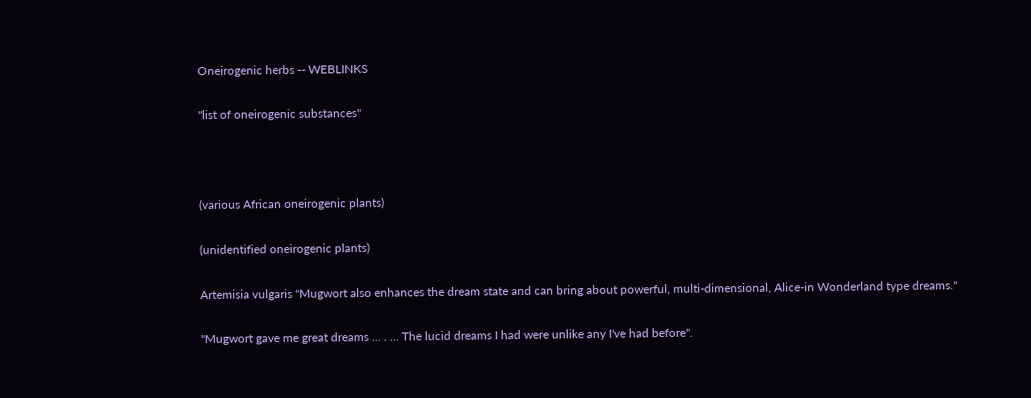Oneirogenic herbs -- WEBLINKS

"list of oneirogenic substances"



(various African oneirogenic plants)

(unidentified oneirogenic plants)

Artemisia vulgaris "Mugwort also enhances the dream state and can bring about powerful, multi-dimensional, Alice-in Wonderland type dreams."

"Mugwort gave me great dreams ... . ... The lucid dreams I had were unlike any I've had before".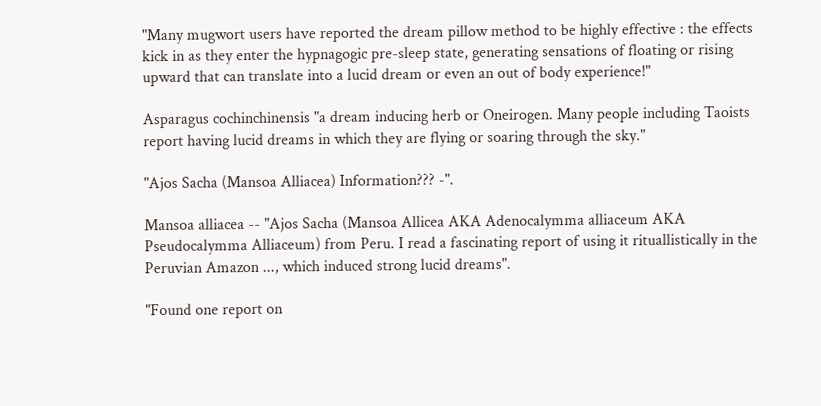"Many mugwort users have reported the dream pillow method to be highly effective : the effects kick in as they enter the hypnagogic pre-sleep state, generating sensations of floating or rising upward that can translate into a lucid dream or even an out of body experience!"

Asparagus cochinchinensis "a dream inducing herb or Oneirogen. Many people including Taoists report having lucid dreams in which they are flying or soaring through the sky."

"Ajos Sacha (Mansoa Alliacea) Information??? -".

Mansoa alliacea -- "Ajos Sacha (Mansoa Allicea AKA Adenocalymma alliaceum AKA Pseudocalymma Alliaceum) from Peru. I read a fascinating report of using it rituallistically in the Peruvian Amazon ..., which induced strong lucid dreams".

"Found one report on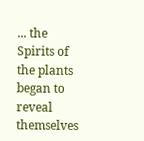... the Spirits of the plants began to reveal themselves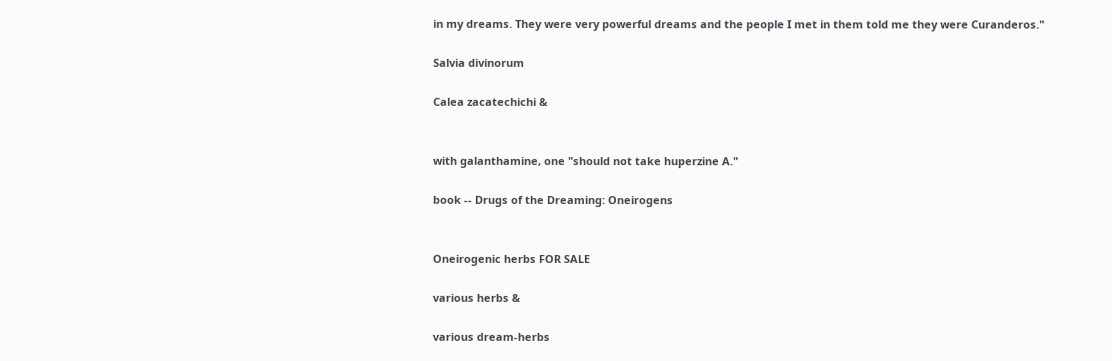in my dreams. They were very powerful dreams and the people I met in them told me they were Curanderos."

Salvia divinorum

Calea zacatechichi &


with galanthamine, one "should not take huperzine A."

book -- Drugs of the Dreaming: Oneirogens


Oneirogenic herbs FOR SALE

various herbs &

various dream-herbs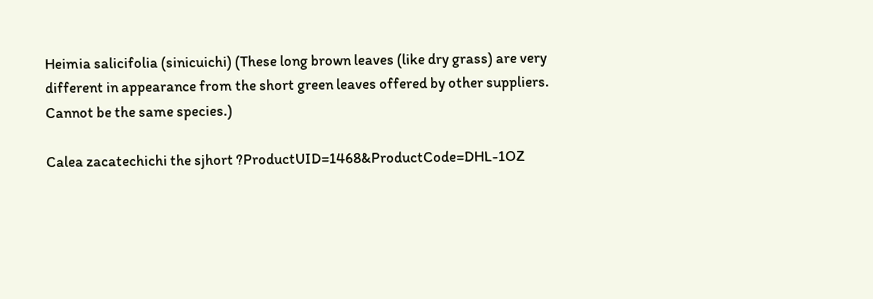Heimia salicifolia (sinicuichi) (These long brown leaves (like dry grass) are very different in appearance from the short green leaves offered by other suppliers. Cannot be the same species.)

Calea zacatechichi the sjhort ?ProductUID=1468&ProductCode=DHL-1OZ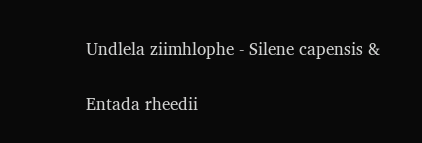Undlela ziimhlophe - Silene capensis &

Entada rheedii